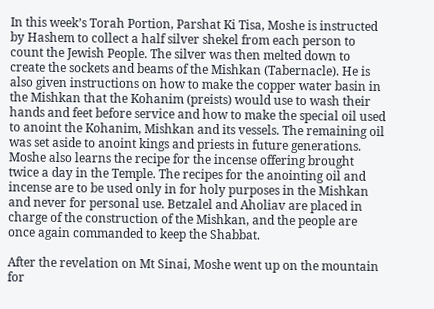In this week’s Torah Portion, Parshat Ki Tisa, Moshe is instructed by Hashem to collect a half silver shekel from each person to count the Jewish People. The silver was then melted down to create the sockets and beams of the Mishkan (Tabernacle). He is also given instructions on how to make the copper water basin in the Mishkan that the Kohanim (preists) would use to wash their hands and feet before service and how to make the special oil used to anoint the Kohanim, Mishkan and its vessels. The remaining oil was set aside to anoint kings and priests in future generations. Moshe also learns the recipe for the incense offering brought twice a day in the Temple. The recipes for the anointing oil and incense are to be used only in for holy purposes in the Mishkan and never for personal use. Betzalel and Aholiav are placed in charge of the construction of the Mishkan, and the people are once again commanded to keep the Shabbat.

After the revelation on Mt Sinai, Moshe went up on the mountain for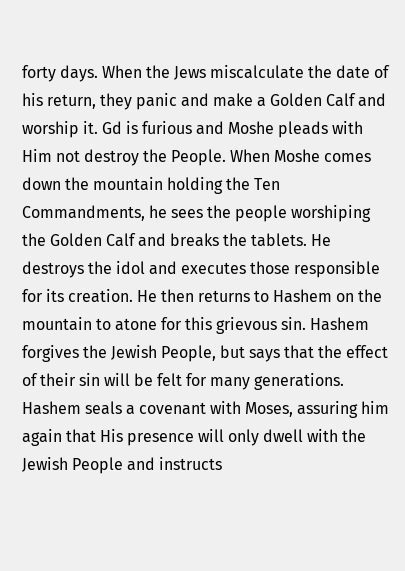forty days. When the Jews miscalculate the date of his return, they panic and make a Golden Calf and worship it. Gd is furious and Moshe pleads with Him not destroy the People. When Moshe comes down the mountain holding the Ten Commandments, he sees the people worshiping the Golden Calf and breaks the tablets. He destroys the idol and executes those responsible for its creation. He then returns to Hashem on the mountain to atone for this grievous sin. Hashem forgives the Jewish People, but says that the effect of their sin will be felt for many generations. Hashem seals a covenant with Moses, assuring him again that His presence will only dwell with the Jewish People and instructs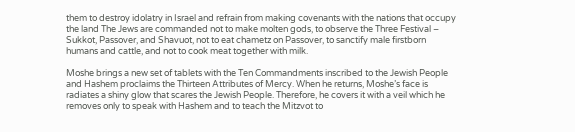them to destroy idolatry in Israel and refrain from making covenants with the nations that occupy the land The Jews are commanded not to make molten gods, to observe the Three Festival – Sukkot, Passover, and Shavuot, not to eat chametz on Passover, to sanctify male firstborn humans and cattle, and not to cook meat together with milk.

Moshe brings a new set of tablets with the Ten Commandments inscribed to the Jewish People and Hashem proclaims the Thirteen Attributes of Mercy. When he returns, Moshe’s face is radiates a shiny glow that scares the Jewish People. Therefore, he covers it with a veil which he removes only to speak with Hashem and to teach the Mitzvot to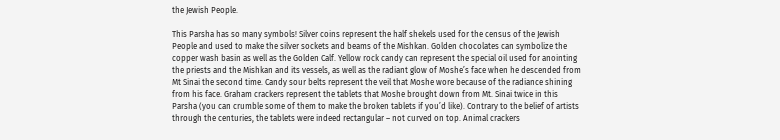the Jewish People.

This Parsha has so many symbols! Silver coins represent the half shekels used for the census of the Jewish People and used to make the silver sockets and beams of the Mishkan. Golden chocolates can symbolize the copper wash basin as well as the Golden Calf. Yellow rock candy can represent the special oil used for anointing the priests and the Mishkan and its vessels, as well as the radiant glow of Moshe’s face when he descended from Mt Sinai the second time. Candy sour belts represent the veil that Moshe wore because of the radiance shining from his face. Graham crackers represent the tablets that Moshe brought down from Mt. Sinai twice in this Parsha (you can crumble some of them to make the broken tablets if you’d like). Contrary to the belief of artists through the centuries, the tablets were indeed rectangular – not curved on top. Animal crackers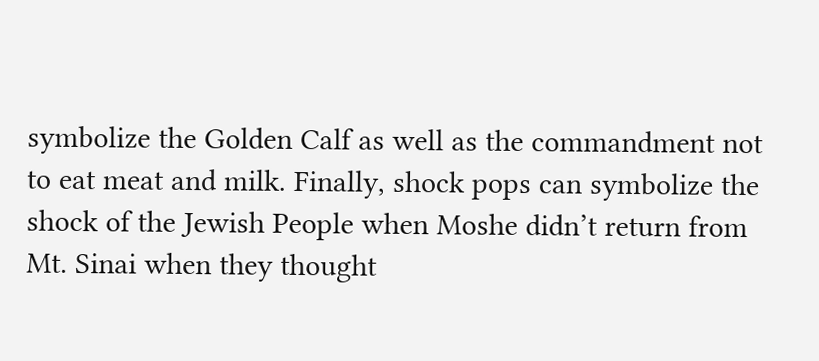symbolize the Golden Calf as well as the commandment not to eat meat and milk. Finally, shock pops can symbolize the shock of the Jewish People when Moshe didn’t return from Mt. Sinai when they thought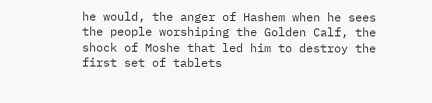he would, the anger of Hashem when he sees the people worshiping the Golden Calf, the shock of Moshe that led him to destroy the first set of tablets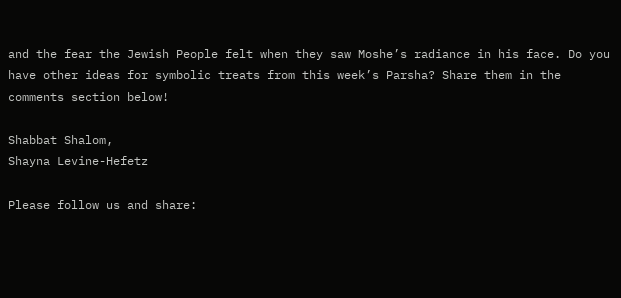and the fear the Jewish People felt when they saw Moshe’s radiance in his face. Do you have other ideas for symbolic treats from this week’s Parsha? Share them in the comments section below!

Shabbat Shalom,
Shayna Levine-Hefetz

Please follow us and share: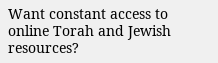Want constant access to online Torah and Jewish resources?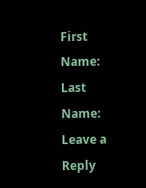First Name:
Last Name:
Leave a Reply